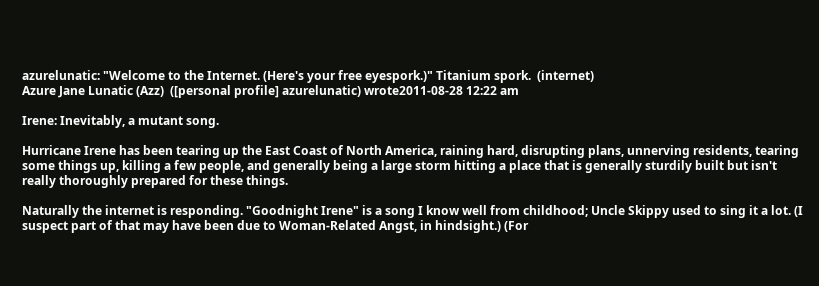azurelunatic: "Welcome to the Internet. (Here's your free eyespork.)" Titanium spork.  (internet)
Azure Jane Lunatic (Azz)  ([personal profile] azurelunatic) wrote2011-08-28 12:22 am

Irene: Inevitably, a mutant song.

Hurricane Irene has been tearing up the East Coast of North America, raining hard, disrupting plans, unnerving residents, tearing some things up, killing a few people, and generally being a large storm hitting a place that is generally sturdily built but isn't really thoroughly prepared for these things.

Naturally the internet is responding. "Goodnight Irene" is a song I know well from childhood; Uncle Skippy used to sing it a lot. (I suspect part of that may have been due to Woman-Related Angst, in hindsight.) (For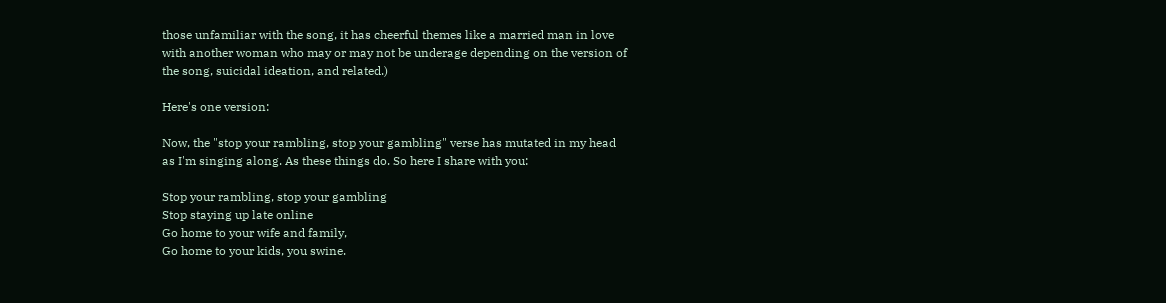those unfamiliar with the song, it has cheerful themes like a married man in love with another woman who may or may not be underage depending on the version of the song, suicidal ideation, and related.)

Here's one version:

Now, the "stop your rambling, stop your gambling" verse has mutated in my head as I'm singing along. As these things do. So here I share with you:

Stop your rambling, stop your gambling
Stop staying up late online
Go home to your wife and family,
Go home to your kids, you swine.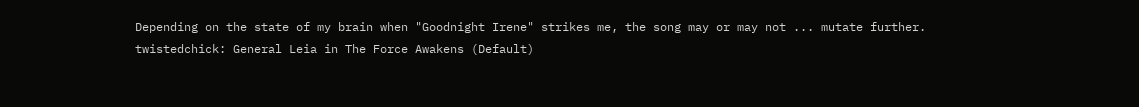Depending on the state of my brain when "Goodnight Irene" strikes me, the song may or may not ... mutate further.
twistedchick: General Leia in The Force Awakens (Default)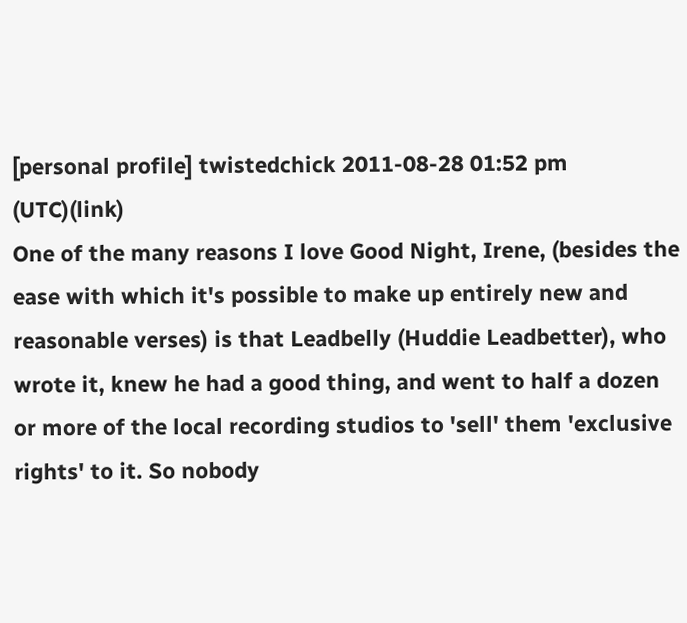[personal profile] twistedchick 2011-08-28 01:52 pm (UTC)(link)
One of the many reasons I love Good Night, Irene, (besides the ease with which it's possible to make up entirely new and reasonable verses) is that Leadbelly (Huddie Leadbetter), who wrote it, knew he had a good thing, and went to half a dozen or more of the local recording studios to 'sell' them 'exclusive rights' to it. So nobody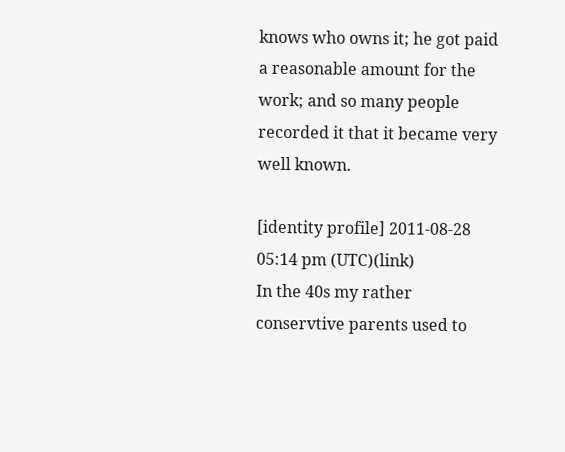knows who owns it; he got paid a reasonable amount for the work; and so many people recorded it that it became very well known.

[identity profile] 2011-08-28 05:14 pm (UTC)(link)
In the 40s my rather conservtive parents used to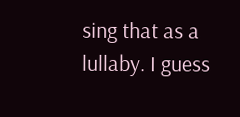sing that as a lullaby. I guess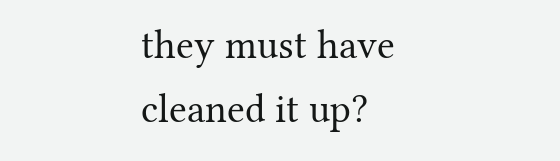they must have cleaned it up?